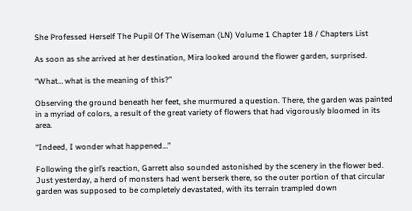She Professed Herself The Pupil Of The Wiseman (LN) Volume 1 Chapter 18 / Chapters List

As soon as she arrived at her destination, Mira looked around the flower garden, surprised.

“What… what is the meaning of this?”

Observing the ground beneath her feet, she murmured a question. There, the garden was painted in a myriad of colors, a result of the great variety of flowers that had vigorously bloomed in its area.

“Indeed, I wonder what happened…”

Following the girl’s reaction, Garrett also sounded astonished by the scenery in the flower bed. Just yesterday, a herd of monsters had went berserk there, so the outer portion of that circular garden was supposed to be completely devastated, with its terrain trampled down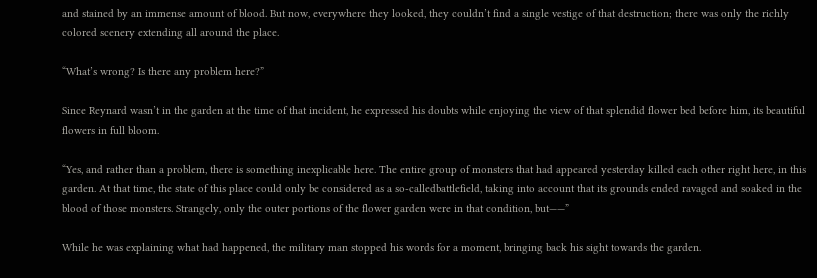and stained by an immense amount of blood. But now, everywhere they looked, they couldn’t find a single vestige of that destruction; there was only the richly colored scenery extending all around the place.

“What’s wrong? Is there any problem here?”

Since Reynard wasn’t in the garden at the time of that incident, he expressed his doubts while enjoying the view of that splendid flower bed before him, its beautiful flowers in full bloom.

“Yes, and rather than a problem, there is something inexplicable here. The entire group of monsters that had appeared yesterday killed each other right here, in this garden. At that time, the state of this place could only be considered as a so-calledbattlefield, taking into account that its grounds ended ravaged and soaked in the blood of those monsters. Strangely, only the outer portions of the flower garden were in that condition, but——”

While he was explaining what had happened, the military man stopped his words for a moment, bringing back his sight towards the garden.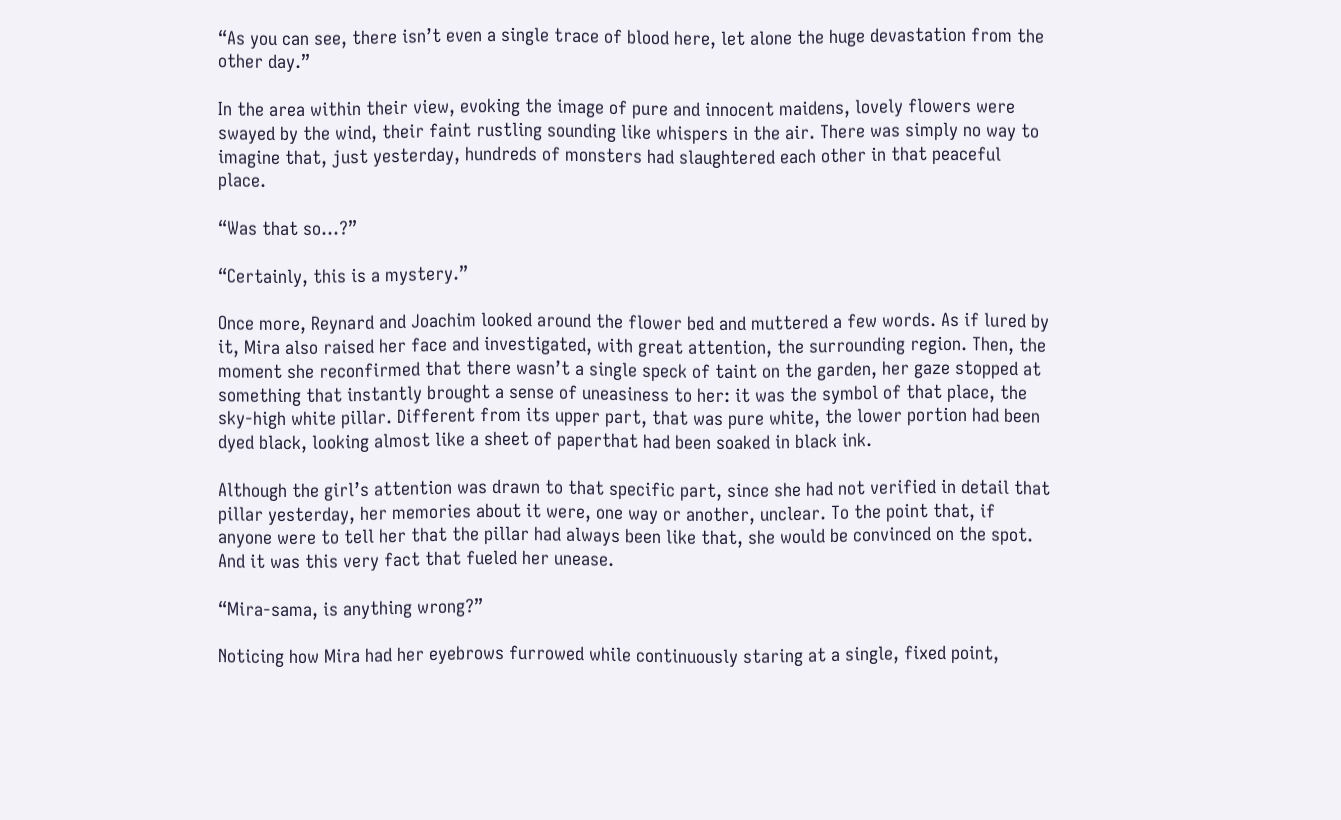“As you can see, there isn’t even a single trace of blood here, let alone the huge devastation from the other day.”

In the area within their view, evoking the image of pure and innocent maidens, lovely flowers were swayed by the wind, their faint rustling sounding like whispers in the air. There was simply no way to imagine that, just yesterday, hundreds of monsters had slaughtered each other in that peaceful place.

“Was that so…?”

“Certainly, this is a mystery.”

Once more, Reynard and Joachim looked around the flower bed and muttered a few words. As if lured by it, Mira also raised her face and investigated, with great attention, the surrounding region. Then, the moment she reconfirmed that there wasn’t a single speck of taint on the garden, her gaze stopped at something that instantly brought a sense of uneasiness to her: it was the symbol of that place, the sky-high white pillar. Different from its upper part, that was pure white, the lower portion had been dyed black, looking almost like a sheet of paperthat had been soaked in black ink.

Although the girl’s attention was drawn to that specific part, since she had not verified in detail that pillar yesterday, her memories about it were, one way or another, unclear. To the point that, if anyone were to tell her that the pillar had always been like that, she would be convinced on the spot. And it was this very fact that fueled her unease.

“Mira-sama, is anything wrong?”

Noticing how Mira had her eyebrows furrowed while continuously staring at a single, fixed point,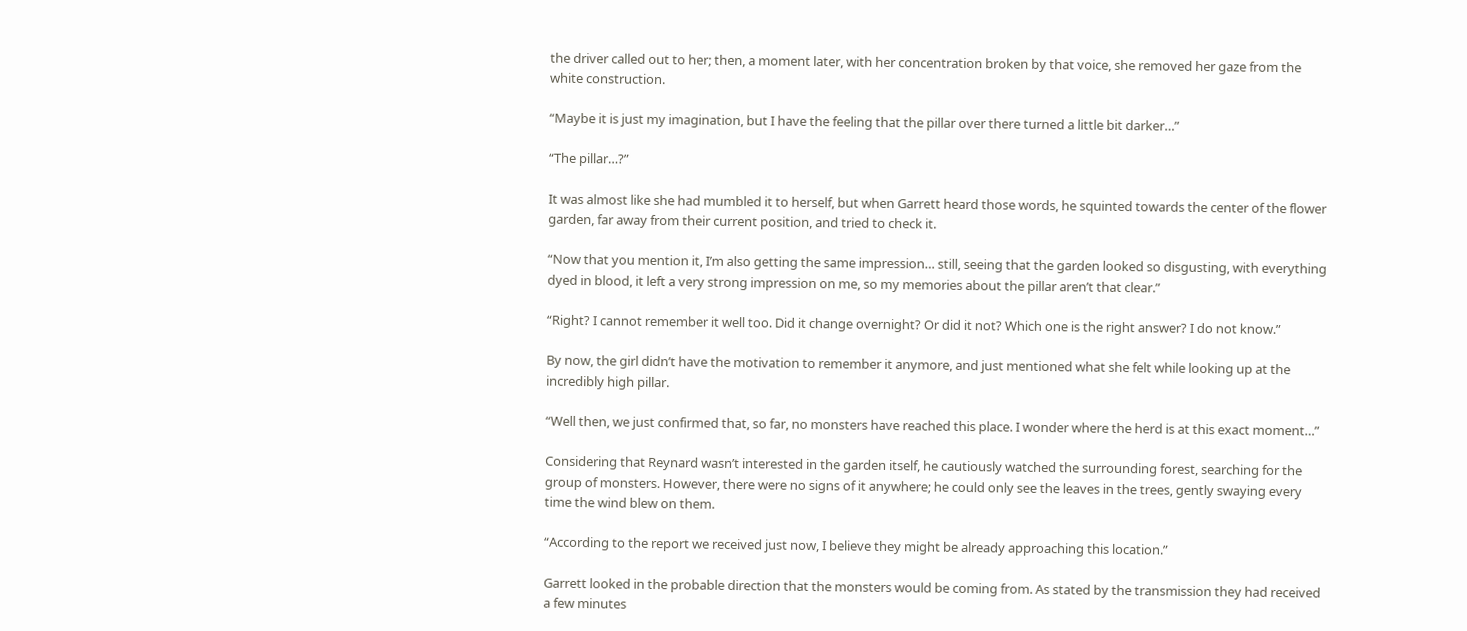the driver called out to her; then, a moment later, with her concentration broken by that voice, she removed her gaze from the white construction.

“Maybe it is just my imagination, but I have the feeling that the pillar over there turned a little bit darker…”

“The pillar…?”

It was almost like she had mumbled it to herself, but when Garrett heard those words, he squinted towards the center of the flower garden, far away from their current position, and tried to check it.

“Now that you mention it, I’m also getting the same impression… still, seeing that the garden looked so disgusting, with everything dyed in blood, it left a very strong impression on me, so my memories about the pillar aren’t that clear.”

“Right? I cannot remember it well too. Did it change overnight? Or did it not? Which one is the right answer? I do not know.”

By now, the girl didn’t have the motivation to remember it anymore, and just mentioned what she felt while looking up at the incredibly high pillar.

“Well then, we just confirmed that, so far, no monsters have reached this place. I wonder where the herd is at this exact moment…”

Considering that Reynard wasn’t interested in the garden itself, he cautiously watched the surrounding forest, searching for the group of monsters. However, there were no signs of it anywhere; he could only see the leaves in the trees, gently swaying every time the wind blew on them.

“According to the report we received just now, I believe they might be already approaching this location.”

Garrett looked in the probable direction that the monsters would be coming from. As stated by the transmission they had received a few minutes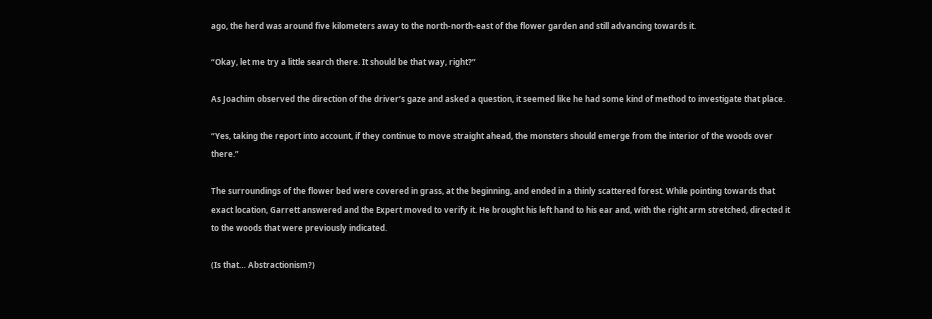ago, the herd was around five kilometers away to the north-north-east of the flower garden and still advancing towards it.

“Okay, let me try a little search there. It should be that way, right?”

As Joachim observed the direction of the driver’s gaze and asked a question, it seemed like he had some kind of method to investigate that place.

“Yes, taking the report into account, if they continue to move straight ahead, the monsters should emerge from the interior of the woods over there.”

The surroundings of the flower bed were covered in grass, at the beginning, and ended in a thinly scattered forest. While pointing towards that exact location, Garrett answered and the Expert moved to verify it. He brought his left hand to his ear and, with the right arm stretched, directed it to the woods that were previously indicated.

(Is that… Abstractionism?)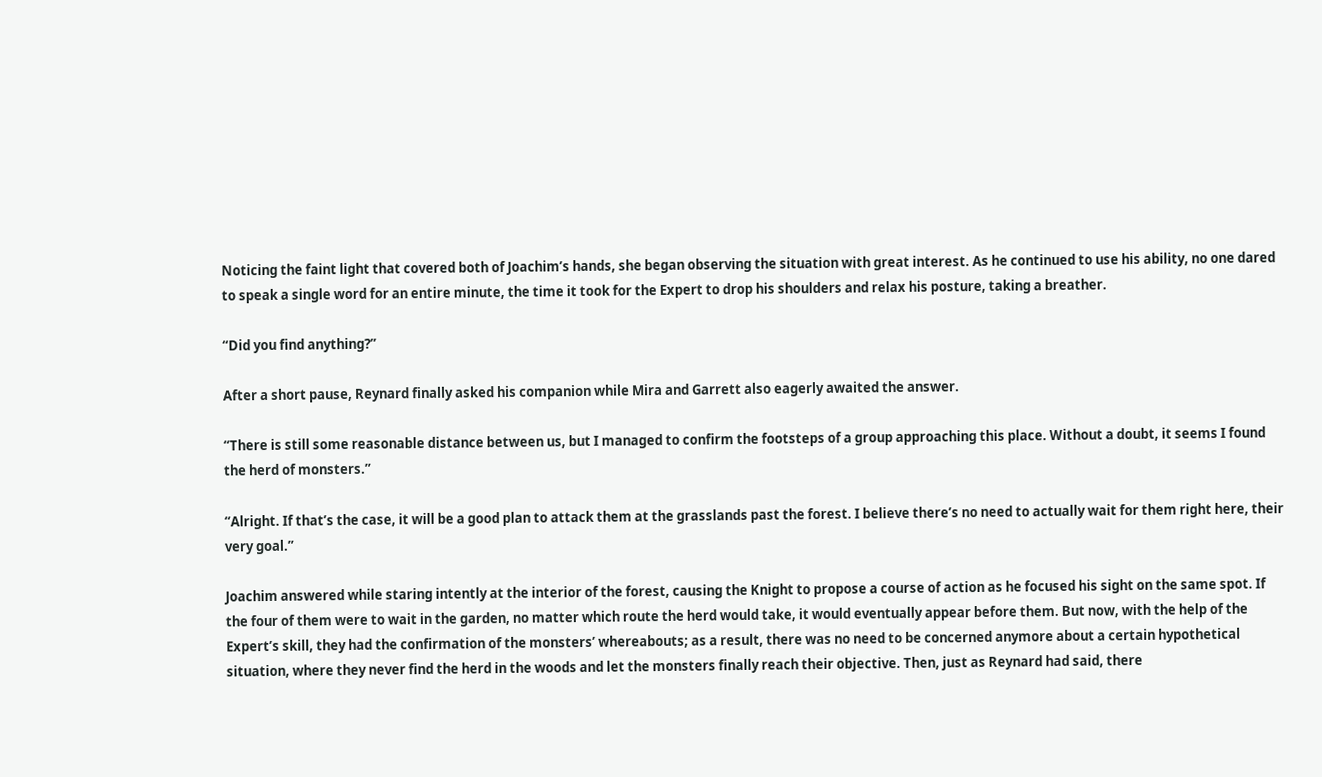Noticing the faint light that covered both of Joachim’s hands, she began observing the situation with great interest. As he continued to use his ability, no one dared to speak a single word for an entire minute, the time it took for the Expert to drop his shoulders and relax his posture, taking a breather.

“Did you find anything?”

After a short pause, Reynard finally asked his companion while Mira and Garrett also eagerly awaited the answer.

“There is still some reasonable distance between us, but I managed to confirm the footsteps of a group approaching this place. Without a doubt, it seems I found the herd of monsters.”

“Alright. If that’s the case, it will be a good plan to attack them at the grasslands past the forest. I believe there’s no need to actually wait for them right here, their very goal.”

Joachim answered while staring intently at the interior of the forest, causing the Knight to propose a course of action as he focused his sight on the same spot. If the four of them were to wait in the garden, no matter which route the herd would take, it would eventually appear before them. But now, with the help of the Expert’s skill, they had the confirmation of the monsters’ whereabouts; as a result, there was no need to be concerned anymore about a certain hypothetical situation, where they never find the herd in the woods and let the monsters finally reach their objective. Then, just as Reynard had said, there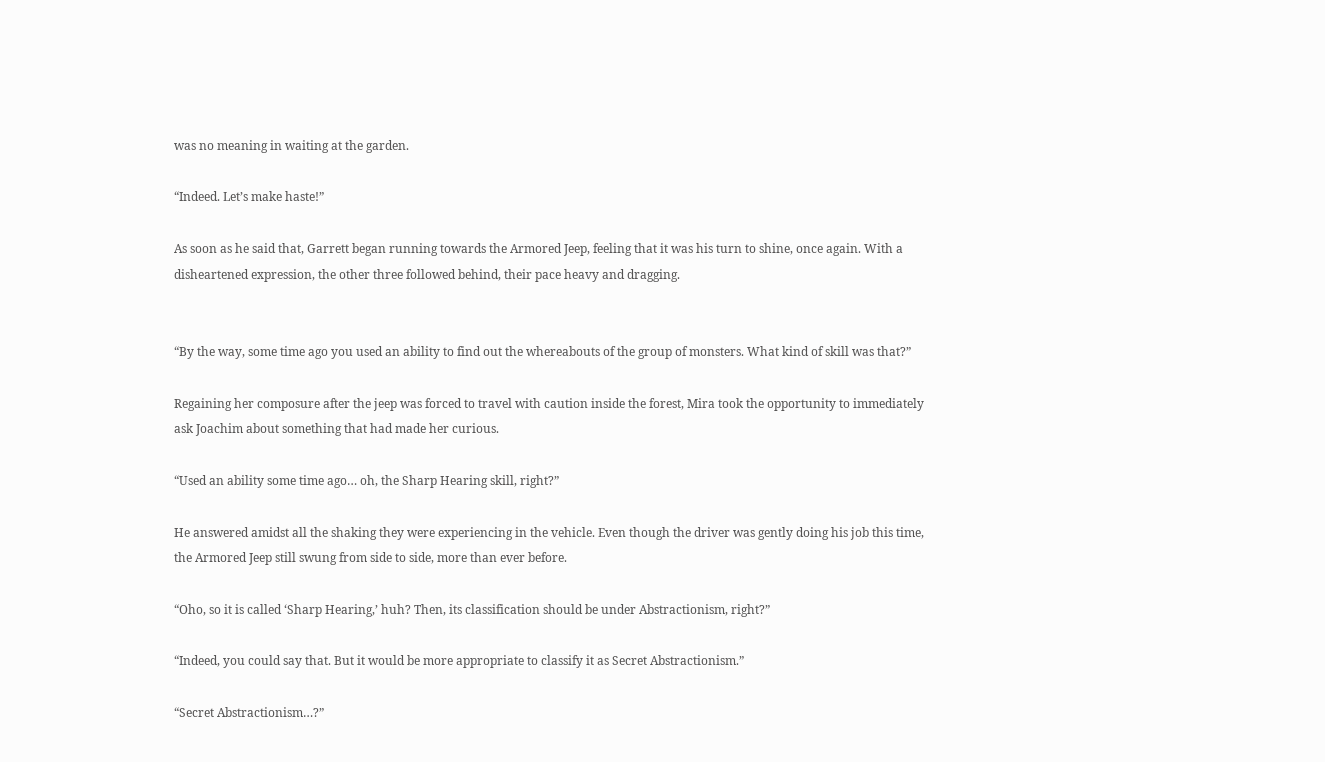was no meaning in waiting at the garden.

“Indeed. Let’s make haste!”

As soon as he said that, Garrett began running towards the Armored Jeep, feeling that it was his turn to shine, once again. With a disheartened expression, the other three followed behind, their pace heavy and dragging.


“By the way, some time ago you used an ability to find out the whereabouts of the group of monsters. What kind of skill was that?”

Regaining her composure after the jeep was forced to travel with caution inside the forest, Mira took the opportunity to immediately ask Joachim about something that had made her curious.

“Used an ability some time ago… oh, the Sharp Hearing skill, right?”

He answered amidst all the shaking they were experiencing in the vehicle. Even though the driver was gently doing his job this time, the Armored Jeep still swung from side to side, more than ever before.

“Oho, so it is called ‘Sharp Hearing,’ huh? Then, its classification should be under Abstractionism, right?”

“Indeed, you could say that. But it would be more appropriate to classify it as Secret Abstractionism.”

“Secret Abstractionism…?”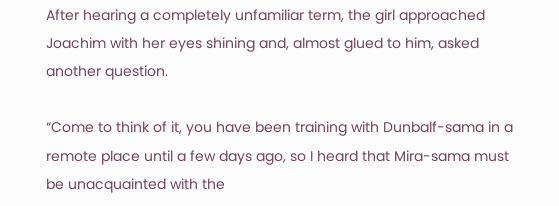After hearing a completely unfamiliar term, the girl approached Joachim with her eyes shining and, almost glued to him, asked another question.

“Come to think of it, you have been training with Dunbalf-sama in a remote place until a few days ago, so I heard that Mira-sama must be unacquainted with the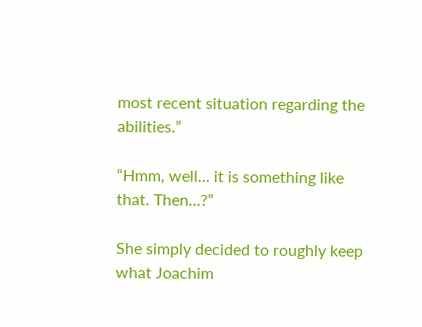most recent situation regarding the abilities.”

“Hmm, well… it is something like that. Then…?”

She simply decided to roughly keep what Joachim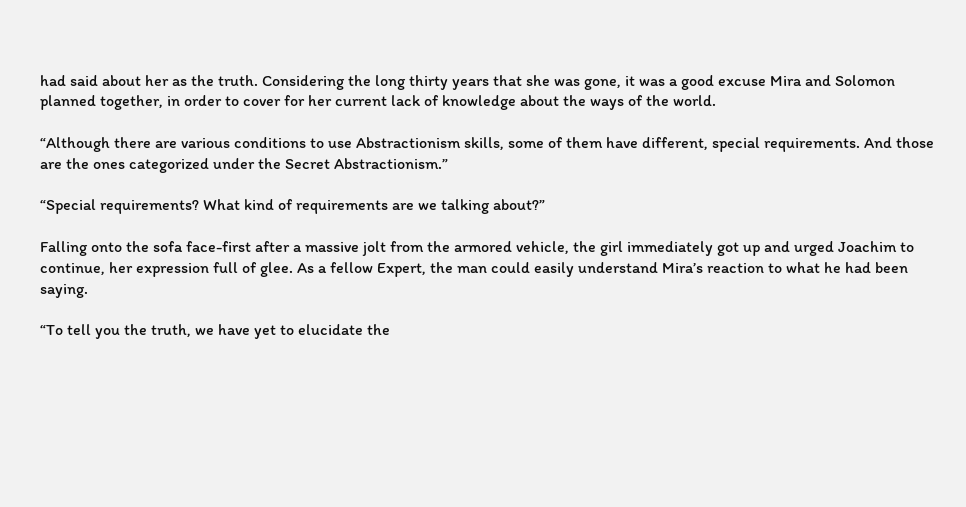had said about her as the truth. Considering the long thirty years that she was gone, it was a good excuse Mira and Solomon planned together, in order to cover for her current lack of knowledge about the ways of the world.

“Although there are various conditions to use Abstractionism skills, some of them have different, special requirements. And those are the ones categorized under the Secret Abstractionism.”

“Special requirements? What kind of requirements are we talking about?”

Falling onto the sofa face-first after a massive jolt from the armored vehicle, the girl immediately got up and urged Joachim to continue, her expression full of glee. As a fellow Expert, the man could easily understand Mira’s reaction to what he had been saying.

“To tell you the truth, we have yet to elucidate the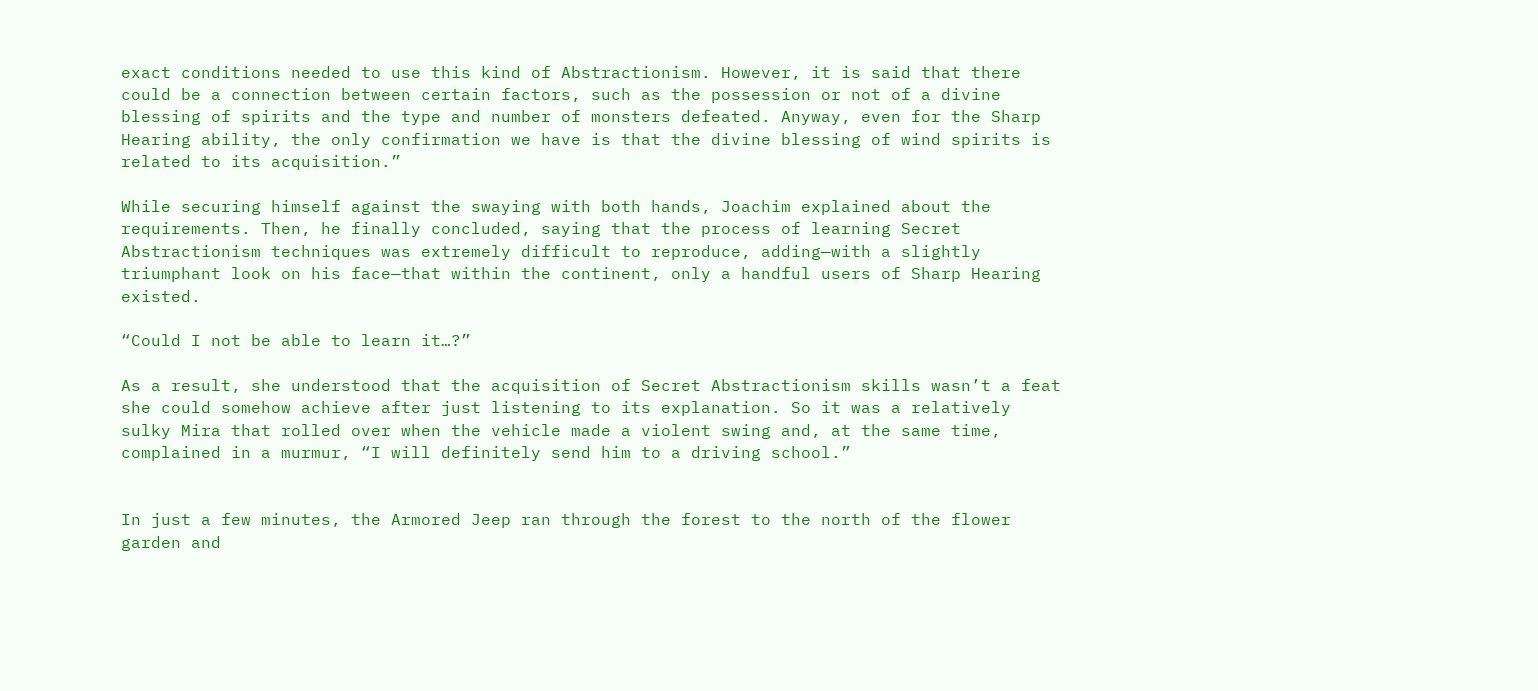exact conditions needed to use this kind of Abstractionism. However, it is said that there could be a connection between certain factors, such as the possession or not of a divine blessing of spirits and the type and number of monsters defeated. Anyway, even for the Sharp Hearing ability, the only confirmation we have is that the divine blessing of wind spirits is related to its acquisition.”

While securing himself against the swaying with both hands, Joachim explained about the requirements. Then, he finally concluded, saying that the process of learning Secret Abstractionism techniques was extremely difficult to reproduce, adding—with a slightly triumphant look on his face—that within the continent, only a handful users of Sharp Hearing existed.

“Could I not be able to learn it…?”

As a result, she understood that the acquisition of Secret Abstractionism skills wasn’t a feat she could somehow achieve after just listening to its explanation. So it was a relatively sulky Mira that rolled over when the vehicle made a violent swing and, at the same time, complained in a murmur, “I will definitely send him to a driving school.”


In just a few minutes, the Armored Jeep ran through the forest to the north of the flower garden and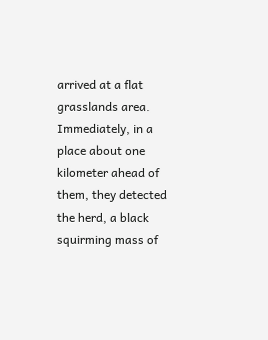arrived at a flat grasslands area. Immediately, in a place about one kilometer ahead of them, they detected the herd, a black squirming mass of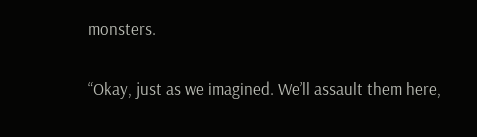monsters.

“Okay, just as we imagined. We’ll assault them here,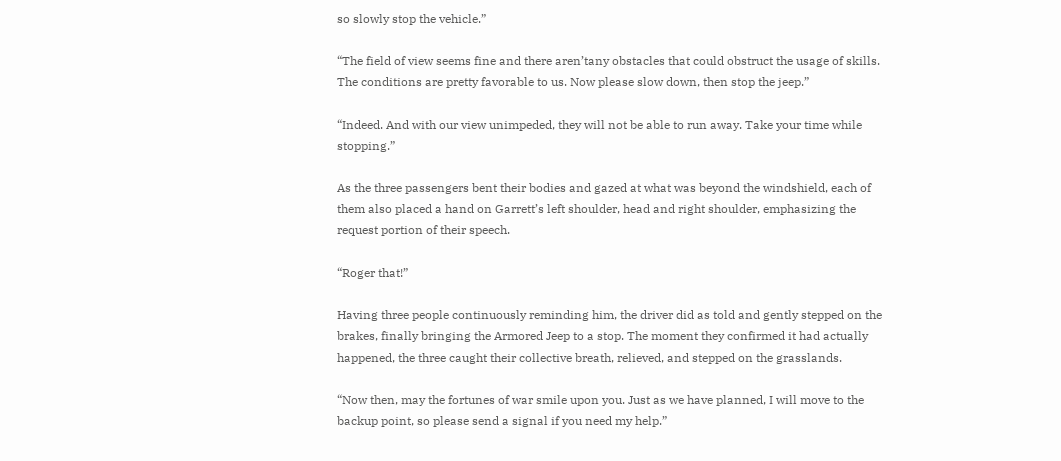so slowly stop the vehicle.”

“The field of view seems fine and there aren’tany obstacles that could obstruct the usage of skills. The conditions are pretty favorable to us. Now please slow down, then stop the jeep.”

“Indeed. And with our view unimpeded, they will not be able to run away. Take your time while stopping.”

As the three passengers bent their bodies and gazed at what was beyond the windshield, each of them also placed a hand on Garrett’s left shoulder, head and right shoulder, emphasizing the request portion of their speech.

“Roger that!”

Having three people continuously reminding him, the driver did as told and gently stepped on the brakes, finally bringing the Armored Jeep to a stop. The moment they confirmed it had actually happened, the three caught their collective breath, relieved, and stepped on the grasslands.

“Now then, may the fortunes of war smile upon you. Just as we have planned, I will move to the backup point, so please send a signal if you need my help.”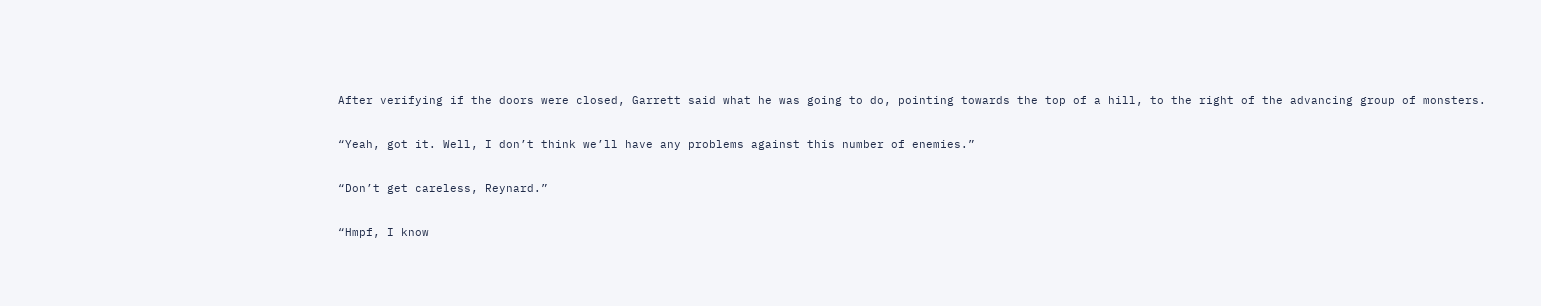After verifying if the doors were closed, Garrett said what he was going to do, pointing towards the top of a hill, to the right of the advancing group of monsters.

“Yeah, got it. Well, I don’t think we’ll have any problems against this number of enemies.”

“Don’t get careless, Reynard.”

“Hmpf, I know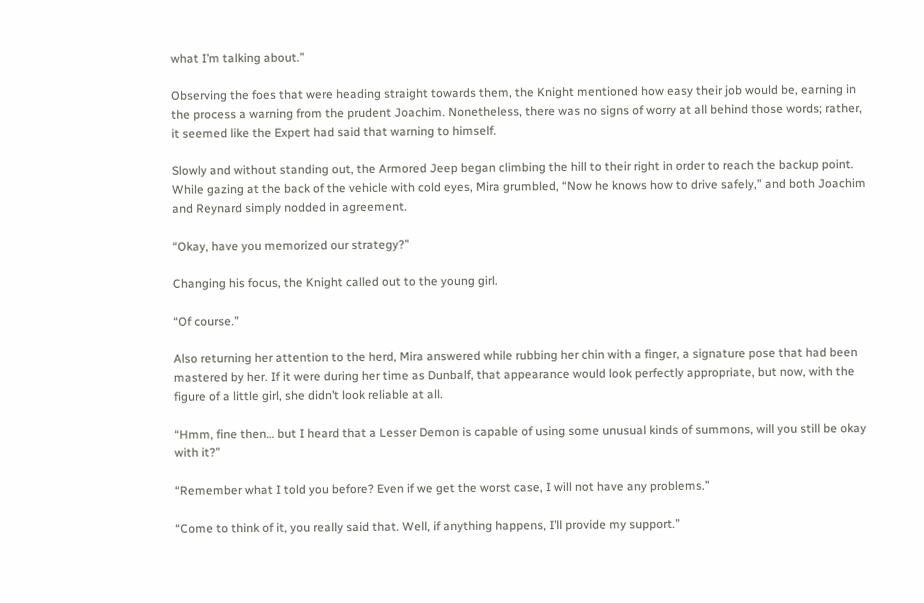what I’m talking about.”

Observing the foes that were heading straight towards them, the Knight mentioned how easy their job would be, earning in the process a warning from the prudent Joachim. Nonetheless, there was no signs of worry at all behind those words; rather, it seemed like the Expert had said that warning to himself.

Slowly and without standing out, the Armored Jeep began climbing the hill to their right in order to reach the backup point. While gazing at the back of the vehicle with cold eyes, Mira grumbled, “Now he knows how to drive safely,” and both Joachim and Reynard simply nodded in agreement.

“Okay, have you memorized our strategy?”

Changing his focus, the Knight called out to the young girl.

“Of course.”

Also returning her attention to the herd, Mira answered while rubbing her chin with a finger, a signature pose that had been mastered by her. If it were during her time as Dunbalf, that appearance would look perfectly appropriate, but now, with the figure of a little girl, she didn’t look reliable at all.

“Hmm, fine then… but I heard that a Lesser Demon is capable of using some unusual kinds of summons, will you still be okay with it?”

“Remember what I told you before? Even if we get the worst case, I will not have any problems.”

“Come to think of it, you really said that. Well, if anything happens, I’ll provide my support.”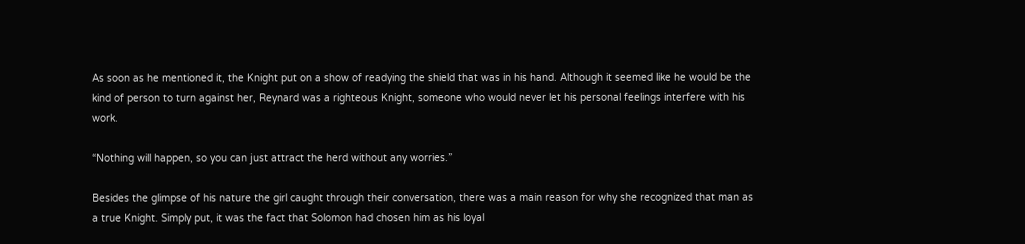As soon as he mentioned it, the Knight put on a show of readying the shield that was in his hand. Although it seemed like he would be the kind of person to turn against her, Reynard was a righteous Knight, someone who would never let his personal feelings interfere with his work.

“Nothing will happen, so you can just attract the herd without any worries.”

Besides the glimpse of his nature the girl caught through their conversation, there was a main reason for why she recognized that man as a true Knight. Simply put, it was the fact that Solomon had chosen him as his loyal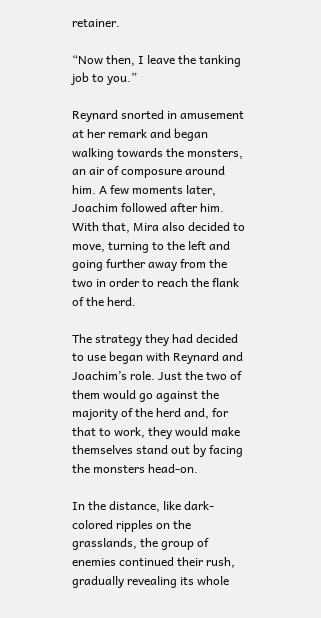retainer.

“Now then, I leave the tanking job to you.”

Reynard snorted in amusement at her remark and began walking towards the monsters, an air of composure around him. A few moments later, Joachim followed after him. With that, Mira also decided to move, turning to the left and going further away from the two in order to reach the flank of the herd.

The strategy they had decided to use began with Reynard and Joachim’s role. Just the two of them would go against the majority of the herd and, for that to work, they would make themselves stand out by facing the monsters head-on.

In the distance, like dark-colored ripples on the grasslands, the group of enemies continued their rush, gradually revealing its whole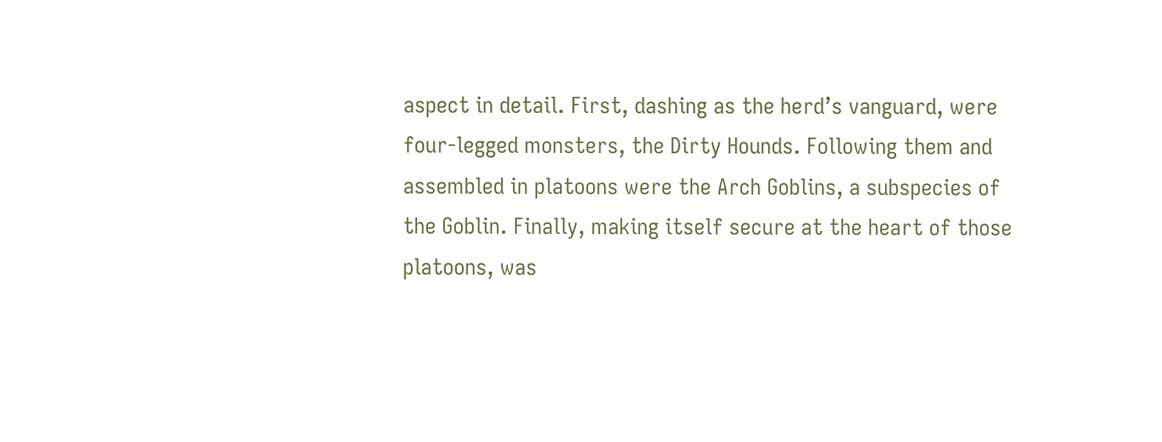aspect in detail. First, dashing as the herd’s vanguard, were four-legged monsters, the Dirty Hounds. Following them and assembled in platoons were the Arch Goblins, a subspecies of the Goblin. Finally, making itself secure at the heart of those platoons, was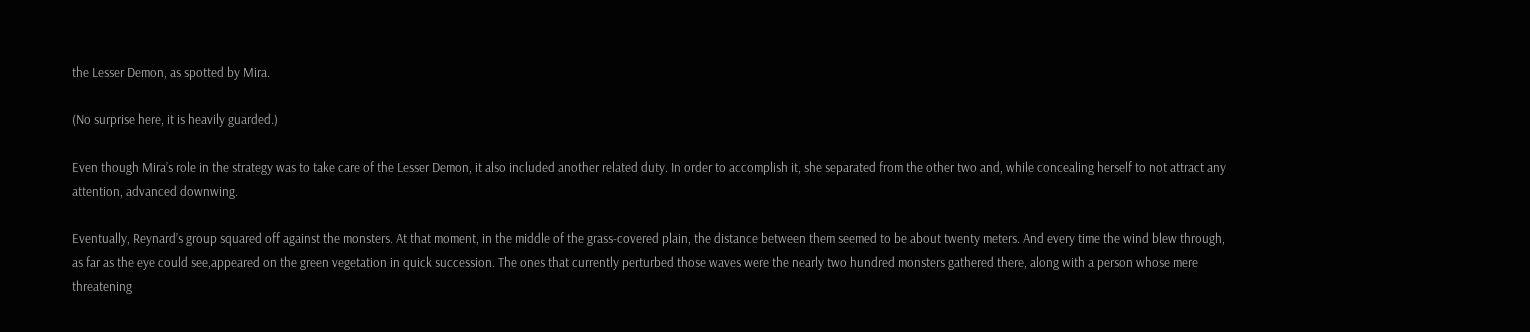the Lesser Demon, as spotted by Mira.

(No surprise here, it is heavily guarded.)

Even though Mira’s role in the strategy was to take care of the Lesser Demon, it also included another related duty. In order to accomplish it, she separated from the other two and, while concealing herself to not attract any attention, advanced downwing.

Eventually, Reynard’s group squared off against the monsters. At that moment, in the middle of the grass-covered plain, the distance between them seemed to be about twenty meters. And every time the wind blew through, as far as the eye could see,appeared on the green vegetation in quick succession. The ones that currently perturbed those waves were the nearly two hundred monsters gathered there, along with a person whose mere threatening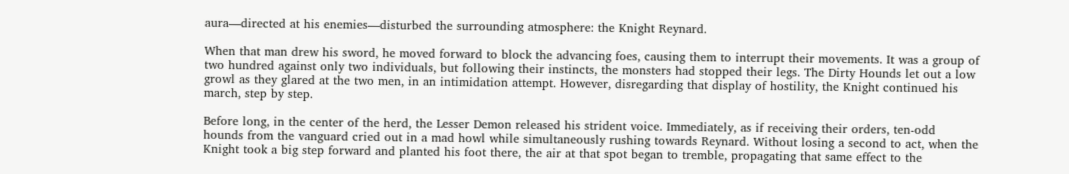aura—directed at his enemies—disturbed the surrounding atmosphere: the Knight Reynard.

When that man drew his sword, he moved forward to block the advancing foes, causing them to interrupt their movements. It was a group of two hundred against only two individuals, but following their instincts, the monsters had stopped their legs. The Dirty Hounds let out a low growl as they glared at the two men, in an intimidation attempt. However, disregarding that display of hostility, the Knight continued his march, step by step.

Before long, in the center of the herd, the Lesser Demon released his strident voice. Immediately, as if receiving their orders, ten-odd hounds from the vanguard cried out in a mad howl while simultaneously rushing towards Reynard. Without losing a second to act, when the Knight took a big step forward and planted his foot there, the air at that spot began to tremble, propagating that same effect to the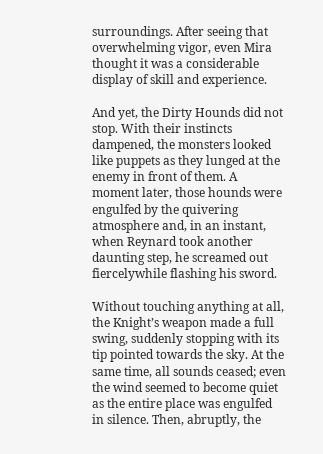surroundings. After seeing that overwhelming vigor, even Mira thought it was a considerable display of skill and experience.

And yet, the Dirty Hounds did not stop. With their instincts dampened, the monsters looked like puppets as they lunged at the enemy in front of them. A moment later, those hounds were engulfed by the quivering atmosphere and, in an instant, when Reynard took another daunting step, he screamed out fiercelywhile flashing his sword.

Without touching anything at all, the Knight’s weapon made a full swing, suddenly stopping with its tip pointed towards the sky. At the same time, all sounds ceased; even the wind seemed to become quiet as the entire place was engulfed in silence. Then, abruptly, the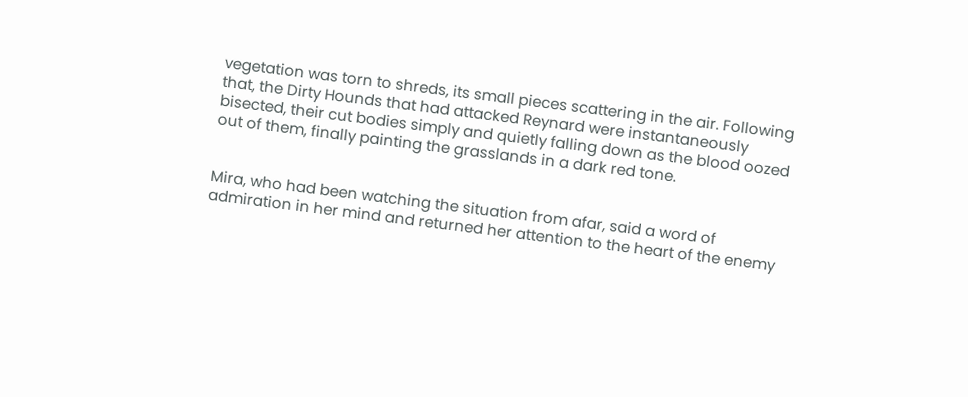vegetation was torn to shreds, its small pieces scattering in the air. Following that, the Dirty Hounds that had attacked Reynard were instantaneously bisected, their cut bodies simply and quietly falling down as the blood oozed out of them, finally painting the grasslands in a dark red tone.


Mira, who had been watching the situation from afar, said a word of admiration in her mind and returned her attention to the heart of the enemy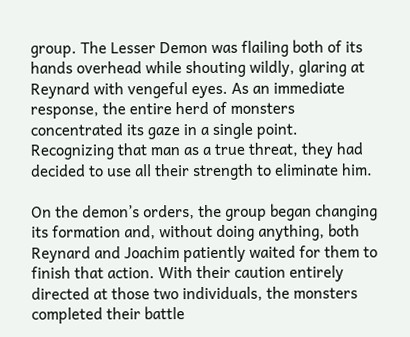group. The Lesser Demon was flailing both of its hands overhead while shouting wildly, glaring at Reynard with vengeful eyes. As an immediate response, the entire herd of monsters concentrated its gaze in a single point. Recognizing that man as a true threat, they had decided to use all their strength to eliminate him.

On the demon’s orders, the group began changing its formation and, without doing anything, both Reynard and Joachim patiently waited for them to finish that action. With their caution entirely directed at those two individuals, the monsters completed their battle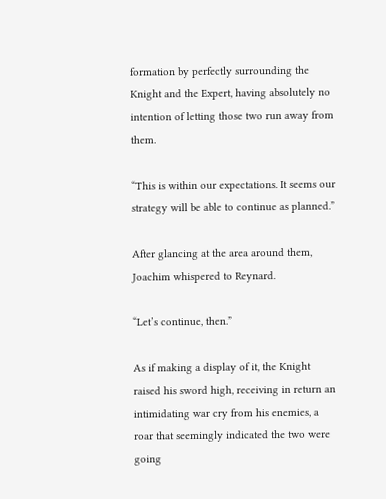formation by perfectly surrounding the Knight and the Expert, having absolutely no intention of letting those two run away from them.

“This is within our expectations. It seems our strategy will be able to continue as planned.”

After glancing at the area around them, Joachim whispered to Reynard.

“Let’s continue, then.”

As if making a display of it, the Knight raised his sword high, receiving in return an intimidating war cry from his enemies, a roar that seemingly indicated the two were going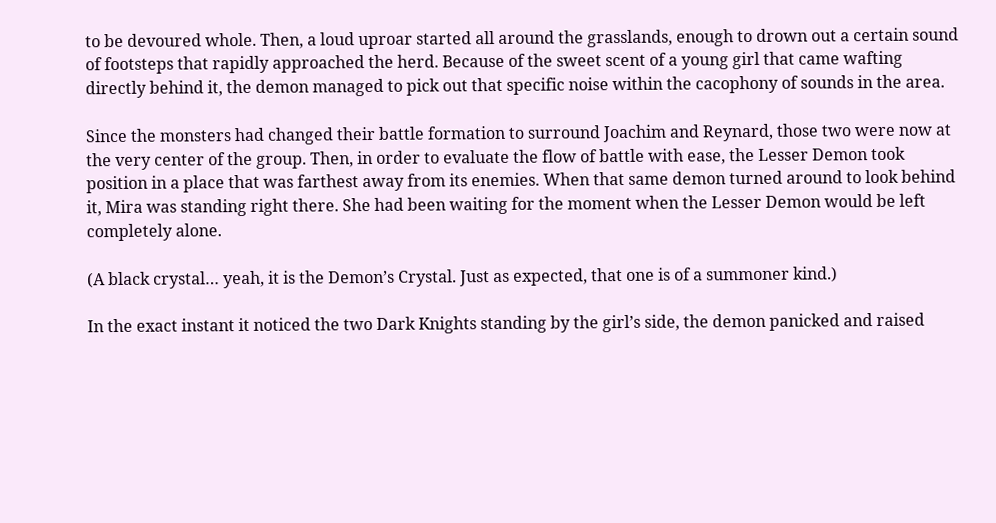to be devoured whole. Then, a loud uproar started all around the grasslands, enough to drown out a certain sound of footsteps that rapidly approached the herd. Because of the sweet scent of a young girl that came wafting directly behind it, the demon managed to pick out that specific noise within the cacophony of sounds in the area.

Since the monsters had changed their battle formation to surround Joachim and Reynard, those two were now at the very center of the group. Then, in order to evaluate the flow of battle with ease, the Lesser Demon took position in a place that was farthest away from its enemies. When that same demon turned around to look behind it, Mira was standing right there. She had been waiting for the moment when the Lesser Demon would be left completely alone.

(A black crystal… yeah, it is the Demon’s Crystal. Just as expected, that one is of a summoner kind.)

In the exact instant it noticed the two Dark Knights standing by the girl’s side, the demon panicked and raised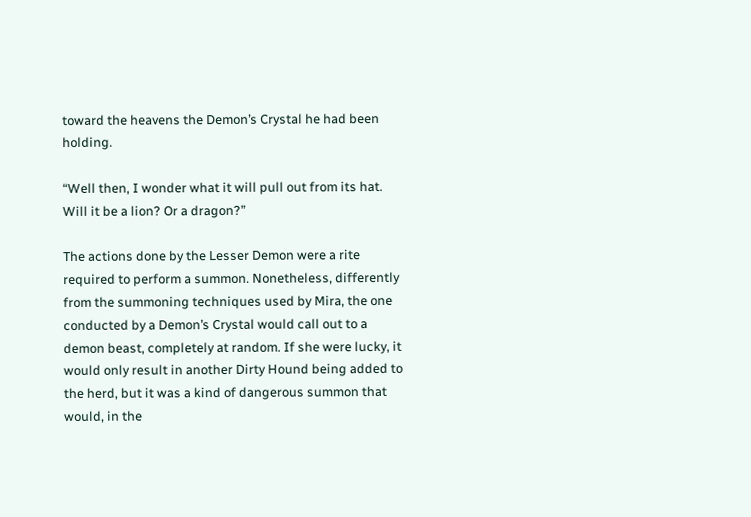toward the heavens the Demon’s Crystal he had been holding.

“Well then, I wonder what it will pull out from its hat. Will it be a lion? Or a dragon?”

The actions done by the Lesser Demon were a rite required to perform a summon. Nonetheless, differently from the summoning techniques used by Mira, the one conducted by a Demon’s Crystal would call out to a demon beast, completely at random. If she were lucky, it would only result in another Dirty Hound being added to the herd, but it was a kind of dangerous summon that would, in the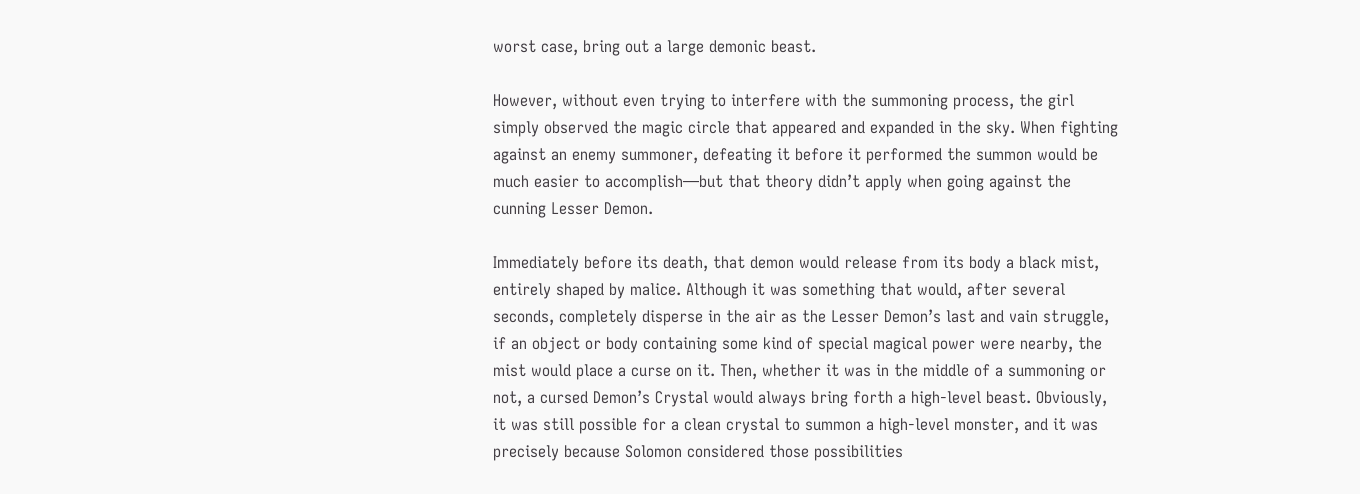worst case, bring out a large demonic beast.

However, without even trying to interfere with the summoning process, the girl simply observed the magic circle that appeared and expanded in the sky. When fighting against an enemy summoner, defeating it before it performed the summon would be much easier to accomplish—but that theory didn’t apply when going against the cunning Lesser Demon.

Immediately before its death, that demon would release from its body a black mist, entirely shaped by malice. Although it was something that would, after several seconds, completely disperse in the air as the Lesser Demon’s last and vain struggle, if an object or body containing some kind of special magical power were nearby, the mist would place a curse on it. Then, whether it was in the middle of a summoning or not, a cursed Demon’s Crystal would always bring forth a high-level beast. Obviously, it was still possible for a clean crystal to summon a high-level monster, and it was precisely because Solomon considered those possibilities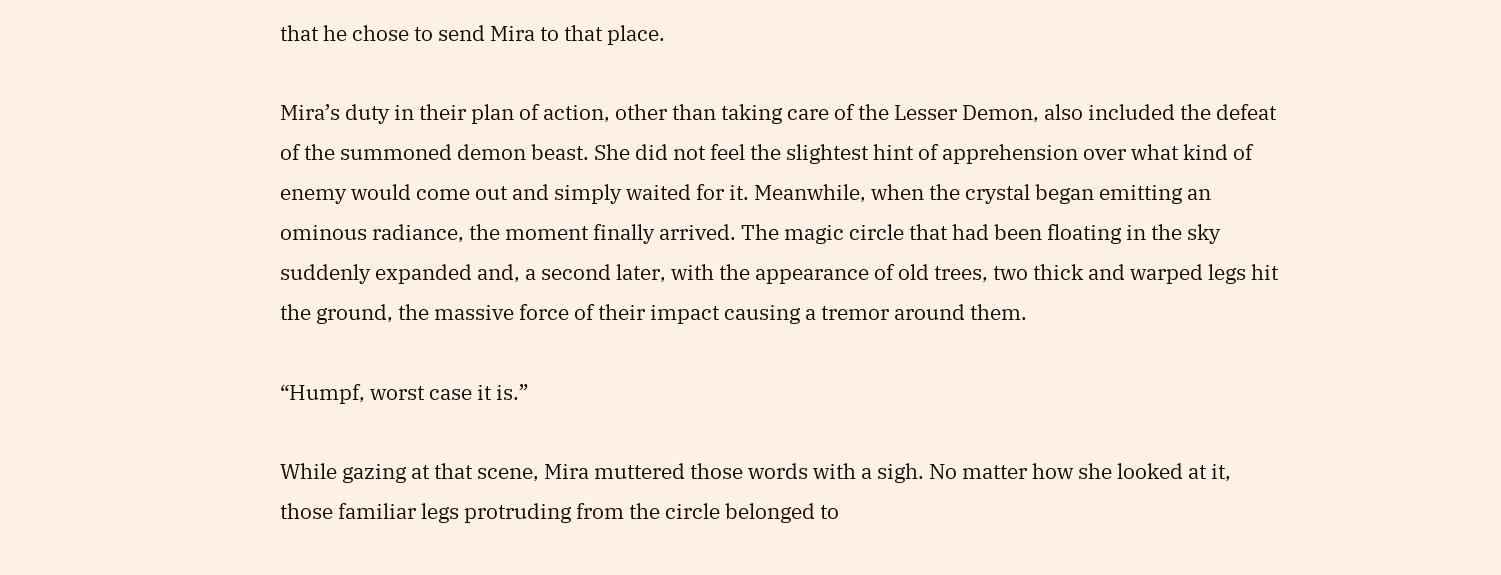that he chose to send Mira to that place.

Mira’s duty in their plan of action, other than taking care of the Lesser Demon, also included the defeat of the summoned demon beast. She did not feel the slightest hint of apprehension over what kind of enemy would come out and simply waited for it. Meanwhile, when the crystal began emitting an ominous radiance, the moment finally arrived. The magic circle that had been floating in the sky suddenly expanded and, a second later, with the appearance of old trees, two thick and warped legs hit the ground, the massive force of their impact causing a tremor around them.

“Humpf, worst case it is.”

While gazing at that scene, Mira muttered those words with a sigh. No matter how she looked at it, those familiar legs protruding from the circle belonged to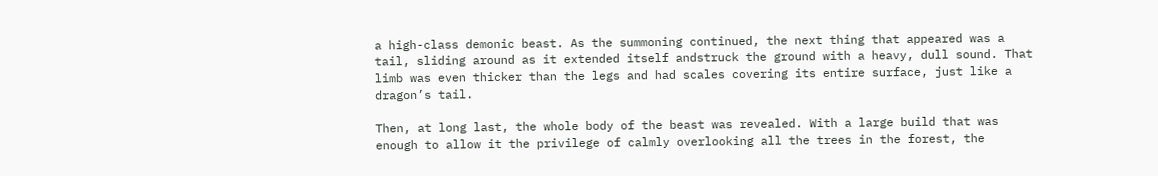a high-class demonic beast. As the summoning continued, the next thing that appeared was a tail, sliding around as it extended itself andstruck the ground with a heavy, dull sound. That limb was even thicker than the legs and had scales covering its entire surface, just like a dragon’s tail.

Then, at long last, the whole body of the beast was revealed. With a large build that was enough to allow it the privilege of calmly overlooking all the trees in the forest, the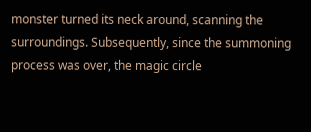monster turned its neck around, scanning the surroundings. Subsequently, since the summoning process was over, the magic circle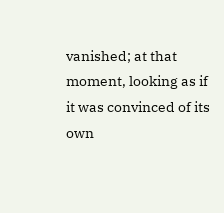vanished; at that moment, looking as if it was convinced of its own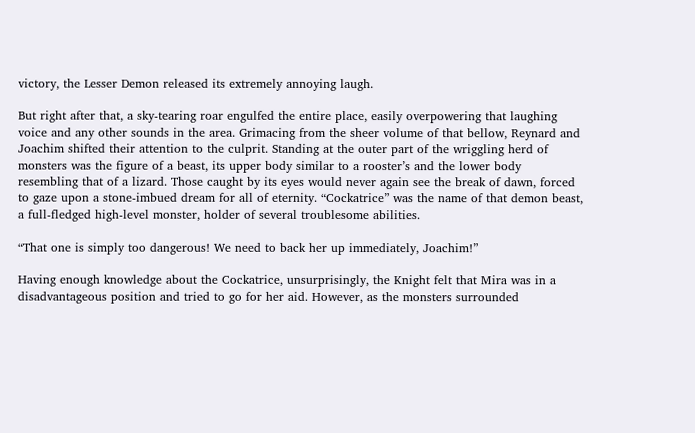victory, the Lesser Demon released its extremely annoying laugh.

But right after that, a sky-tearing roar engulfed the entire place, easily overpowering that laughing voice and any other sounds in the area. Grimacing from the sheer volume of that bellow, Reynard and Joachim shifted their attention to the culprit. Standing at the outer part of the wriggling herd of monsters was the figure of a beast, its upper body similar to a rooster’s and the lower body resembling that of a lizard. Those caught by its eyes would never again see the break of dawn, forced to gaze upon a stone-imbued dream for all of eternity. “Cockatrice” was the name of that demon beast, a full-fledged high-level monster, holder of several troublesome abilities.

“That one is simply too dangerous! We need to back her up immediately, Joachim!”

Having enough knowledge about the Cockatrice, unsurprisingly, the Knight felt that Mira was in a disadvantageous position and tried to go for her aid. However, as the monsters surrounded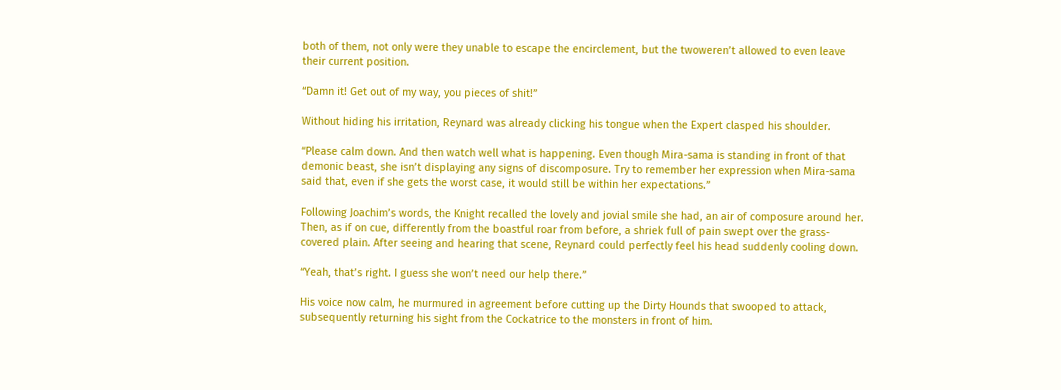both of them, not only were they unable to escape the encirclement, but the twoweren’t allowed to even leave their current position.

“Damn it! Get out of my way, you pieces of shit!”

Without hiding his irritation, Reynard was already clicking his tongue when the Expert clasped his shoulder.

“Please calm down. And then watch well what is happening. Even though Mira-sama is standing in front of that demonic beast, she isn’t displaying any signs of discomposure. Try to remember her expression when Mira-sama said that, even if she gets the worst case, it would still be within her expectations.”

Following Joachim’s words, the Knight recalled the lovely and jovial smile she had, an air of composure around her. Then, as if on cue, differently from the boastful roar from before, a shriek full of pain swept over the grass-covered plain. After seeing and hearing that scene, Reynard could perfectly feel his head suddenly cooling down.

“Yeah, that’s right. I guess she won’t need our help there.”

His voice now calm, he murmured in agreement before cutting up the Dirty Hounds that swooped to attack, subsequently returning his sight from the Cockatrice to the monsters in front of him.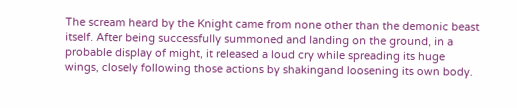The scream heard by the Knight came from none other than the demonic beast itself. After being successfully summoned and landing on the ground, in a probable display of might, it released a loud cry while spreading its huge wings, closely following those actions by shakingand loosening its own body.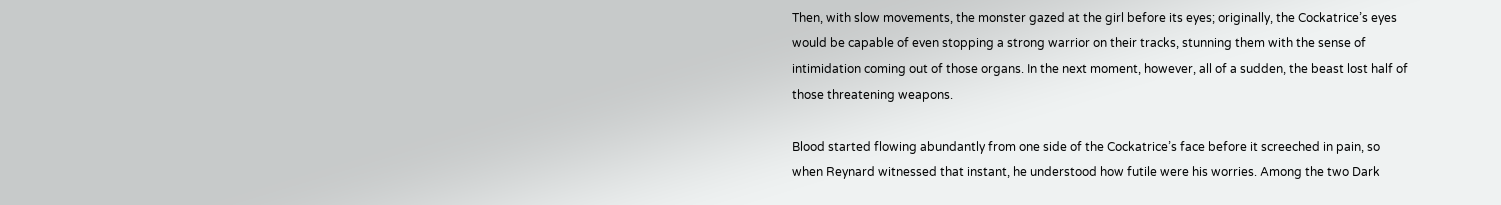Then, with slow movements, the monster gazed at the girl before its eyes; originally, the Cockatrice’s eyes would be capable of even stopping a strong warrior on their tracks, stunning them with the sense of intimidation coming out of those organs. In the next moment, however, all of a sudden, the beast lost half of those threatening weapons.

Blood started flowing abundantly from one side of the Cockatrice’s face before it screeched in pain, so when Reynard witnessed that instant, he understood how futile were his worries. Among the two Dark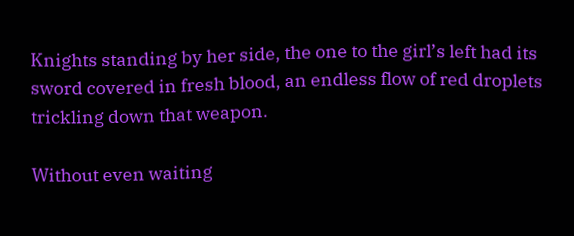Knights standing by her side, the one to the girl’s left had its sword covered in fresh blood, an endless flow of red droplets trickling down that weapon.

Without even waiting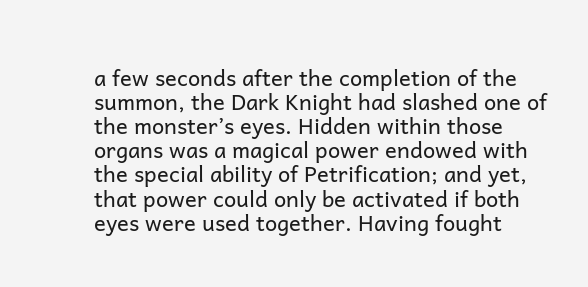a few seconds after the completion of the summon, the Dark Knight had slashed one of the monster’s eyes. Hidden within those organs was a magical power endowed with the special ability of Petrification; and yet, that power could only be activated if both eyes were used together. Having fought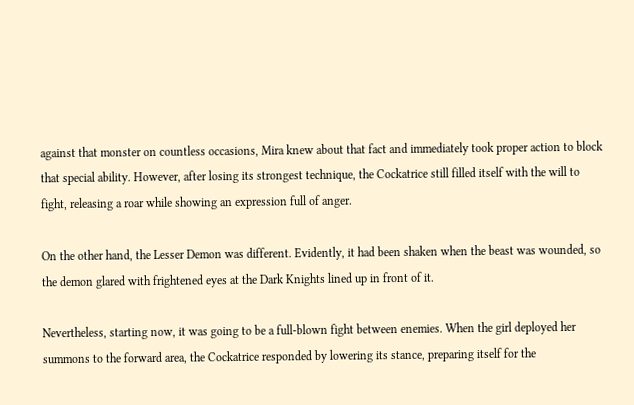against that monster on countless occasions, Mira knew about that fact and immediately took proper action to block that special ability. However, after losing its strongest technique, the Cockatrice still filled itself with the will to fight, releasing a roar while showing an expression full of anger.

On the other hand, the Lesser Demon was different. Evidently, it had been shaken when the beast was wounded, so the demon glared with frightened eyes at the Dark Knights lined up in front of it.

Nevertheless, starting now, it was going to be a full-blown fight between enemies. When the girl deployed her summons to the forward area, the Cockatrice responded by lowering its stance, preparing itself for the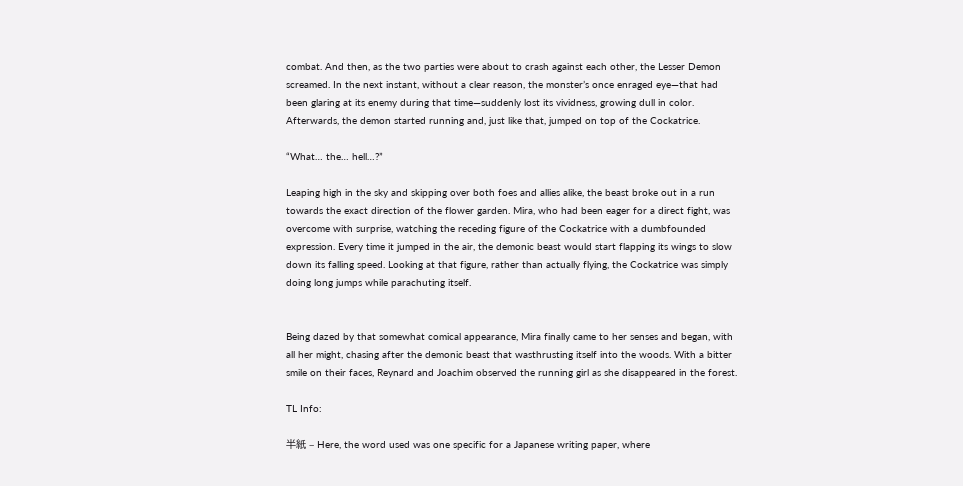combat. And then, as the two parties were about to crash against each other, the Lesser Demon screamed. In the next instant, without a clear reason, the monster’s once enraged eye—that had been glaring at its enemy during that time—suddenly lost its vividness, growing dull in color. Afterwards, the demon started running and, just like that, jumped on top of the Cockatrice.

“What… the… hell…?”

Leaping high in the sky and skipping over both foes and allies alike, the beast broke out in a run towards the exact direction of the flower garden. Mira, who had been eager for a direct fight, was overcome with surprise, watching the receding figure of the Cockatrice with a dumbfounded expression. Every time it jumped in the air, the demonic beast would start flapping its wings to slow down its falling speed. Looking at that figure, rather than actually flying, the Cockatrice was simply doing long jumps while parachuting itself.


Being dazed by that somewhat comical appearance, Mira finally came to her senses and began, with all her might, chasing after the demonic beast that wasthrusting itself into the woods. With a bitter smile on their faces, Reynard and Joachim observed the running girl as she disappeared in the forest.

TL Info:

半紙 – Here, the word used was one specific for a Japanese writing paper, where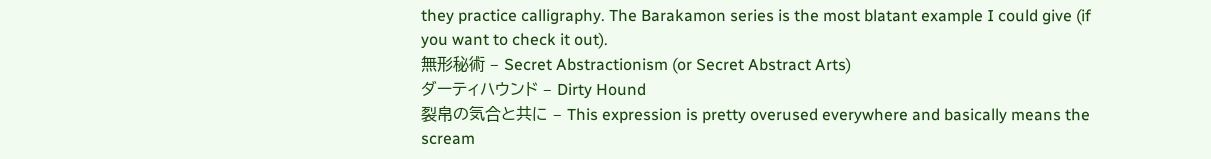they practice calligraphy. The Barakamon series is the most blatant example I could give (if you want to check it out).
無形秘術 – Secret Abstractionism (or Secret Abstract Arts)
ダーティハウンド – Dirty Hound
裂帛の気合と共に – This expression is pretty overused everywhere and basically means the scream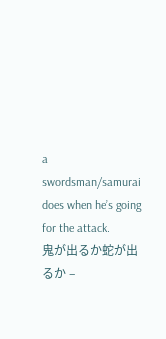a swordsman/samurai does when he’s going for the attack.
鬼が出るか蛇が出るか –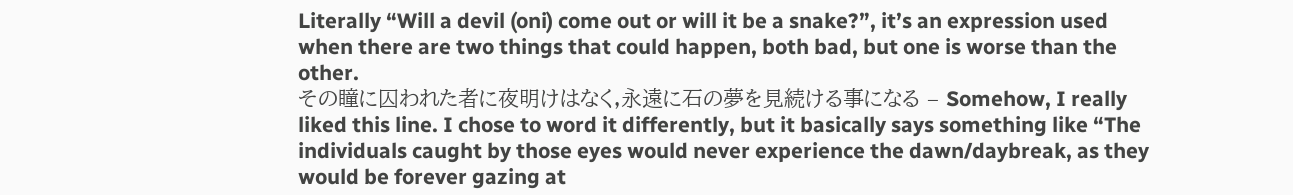Literally “Will a devil (oni) come out or will it be a snake?”, it’s an expression used when there are two things that could happen, both bad, but one is worse than the other.
その瞳に囚われた者に夜明けはなく,永遠に石の夢を見続ける事になる – Somehow, I really liked this line. I chose to word it differently, but it basically says something like “The individuals caught by those eyes would never experience the dawn/daybreak, as they would be forever gazing at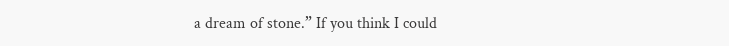a dream of stone.” If you think I could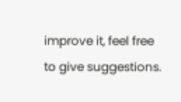improve it, feel free to give suggestions.